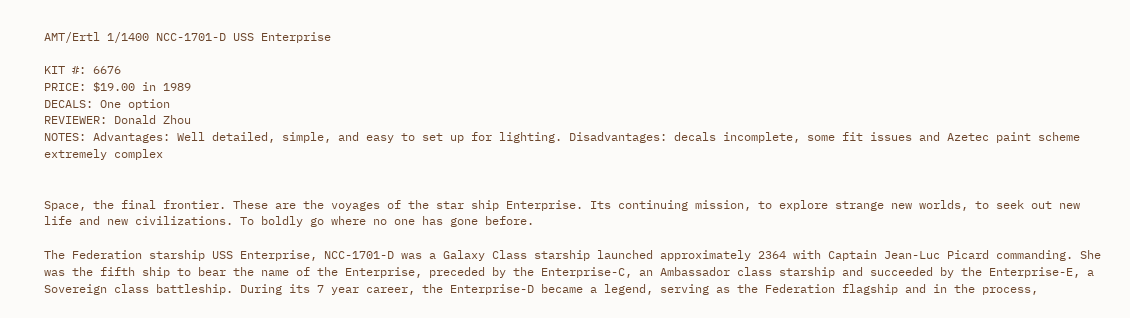AMT/Ertl 1/1400 NCC-1701-D USS Enterprise

KIT #: 6676
PRICE: $19.00 in 1989
DECALS: One option
REVIEWER: Donald Zhou
NOTES: Advantages: Well detailed, simple, and easy to set up for lighting. Disadvantages: decals incomplete, some fit issues and Azetec paint scheme extremely complex


Space, the final frontier. These are the voyages of the star ship Enterprise. Its continuing mission, to explore strange new worlds, to seek out new life and new civilizations. To boldly go where no one has gone before.

The Federation starship USS Enterprise, NCC-1701-D was a Galaxy Class starship launched approximately 2364 with Captain Jean-Luc Picard commanding. She was the fifth ship to bear the name of the Enterprise, preceded by the Enterprise-C, an Ambassador class starship and succeeded by the Enterprise-E, a Sovereign class battleship. During its 7 year career, the Enterprise-D became a legend, serving as the Federation flagship and in the process,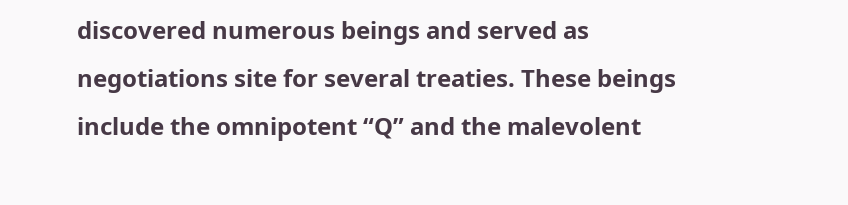discovered numerous beings and served as negotiations site for several treaties. These beings include the omnipotent “Q” and the malevolent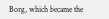Borg, which became the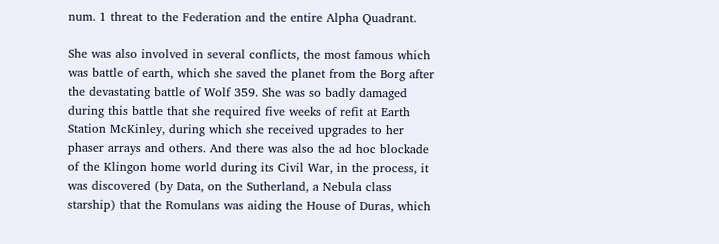num. 1 threat to the Federation and the entire Alpha Quadrant.

She was also involved in several conflicts, the most famous which was battle of earth, which she saved the planet from the Borg after the devastating battle of Wolf 359. She was so badly damaged during this battle that she required five weeks of refit at Earth Station McKinley, during which she received upgrades to her phaser arrays and others. And there was also the ad hoc blockade of the Klingon home world during its Civil War, in the process, it was discovered (by Data, on the Sutherland, a Nebula class starship) that the Romulans was aiding the House of Duras, which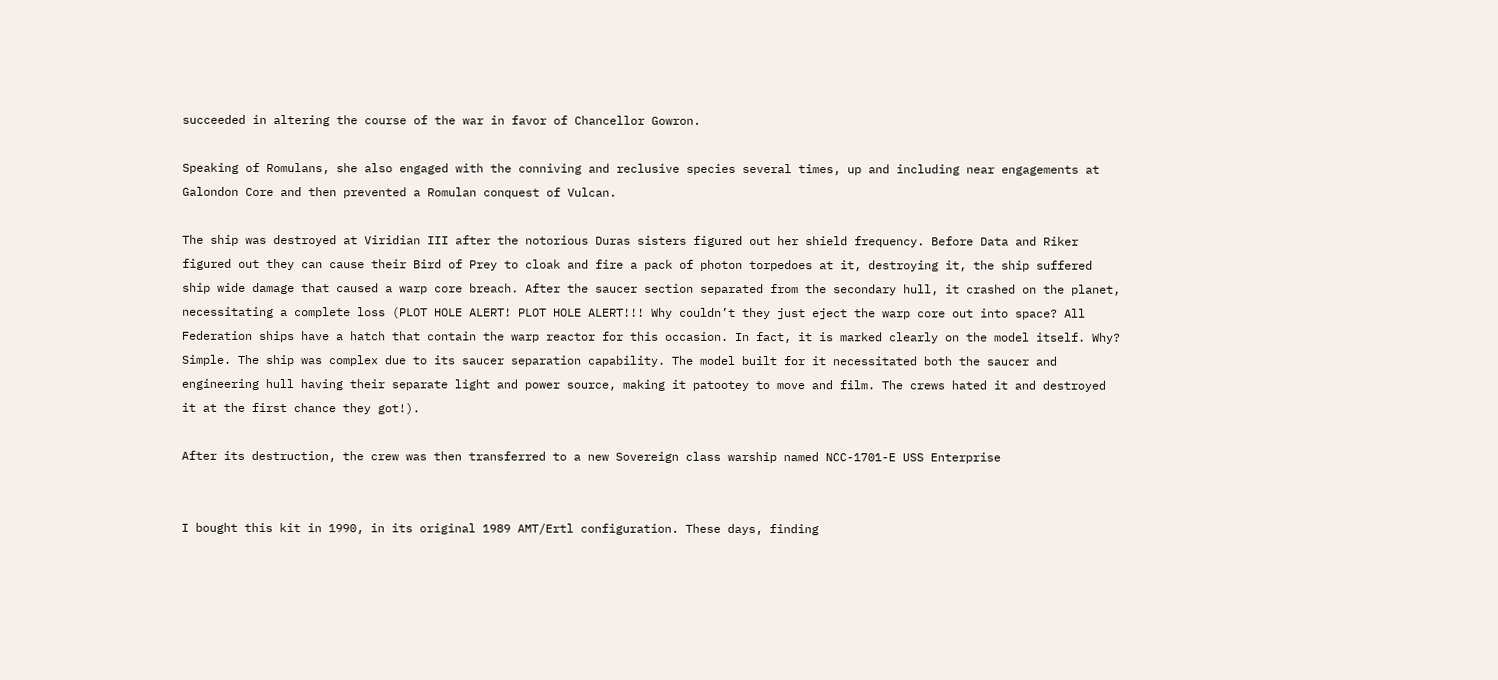succeeded in altering the course of the war in favor of Chancellor Gowron.

Speaking of Romulans, she also engaged with the conniving and reclusive species several times, up and including near engagements at Galondon Core and then prevented a Romulan conquest of Vulcan.

The ship was destroyed at Viridian III after the notorious Duras sisters figured out her shield frequency. Before Data and Riker figured out they can cause their Bird of Prey to cloak and fire a pack of photon torpedoes at it, destroying it, the ship suffered ship wide damage that caused a warp core breach. After the saucer section separated from the secondary hull, it crashed on the planet, necessitating a complete loss (PLOT HOLE ALERT! PLOT HOLE ALERT!!! Why couldn’t they just eject the warp core out into space? All Federation ships have a hatch that contain the warp reactor for this occasion. In fact, it is marked clearly on the model itself. Why? Simple. The ship was complex due to its saucer separation capability. The model built for it necessitated both the saucer and engineering hull having their separate light and power source, making it patootey to move and film. The crews hated it and destroyed it at the first chance they got!).

After its destruction, the crew was then transferred to a new Sovereign class warship named NCC-1701-E USS Enterprise


I bought this kit in 1990, in its original 1989 AMT/Ertl configuration. These days, finding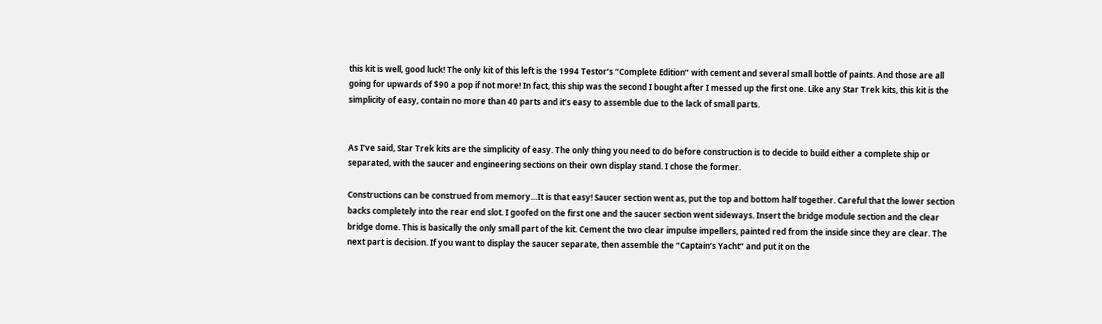this kit is well, good luck! The only kit of this left is the 1994 Testor’s “Complete Edition” with cement and several small bottle of paints. And those are all going for upwards of $90 a pop if not more! In fact, this ship was the second I bought after I messed up the first one. Like any Star Trek kits, this kit is the simplicity of easy, contain no more than 40 parts and it’s easy to assemble due to the lack of small parts.


As I’ve said, Star Trek kits are the simplicity of easy. The only thing you need to do before construction is to decide to build either a complete ship or separated, with the saucer and engineering sections on their own display stand. I chose the former.

Constructions can be construed from memory…It is that easy! Saucer section went as, put the top and bottom half together. Careful that the lower section backs completely into the rear end slot. I goofed on the first one and the saucer section went sideways. Insert the bridge module section and the clear bridge dome. This is basically the only small part of the kit. Cement the two clear impulse impellers, painted red from the inside since they are clear. The next part is decision. If you want to display the saucer separate, then assemble the “Captain’s Yacht” and put it on the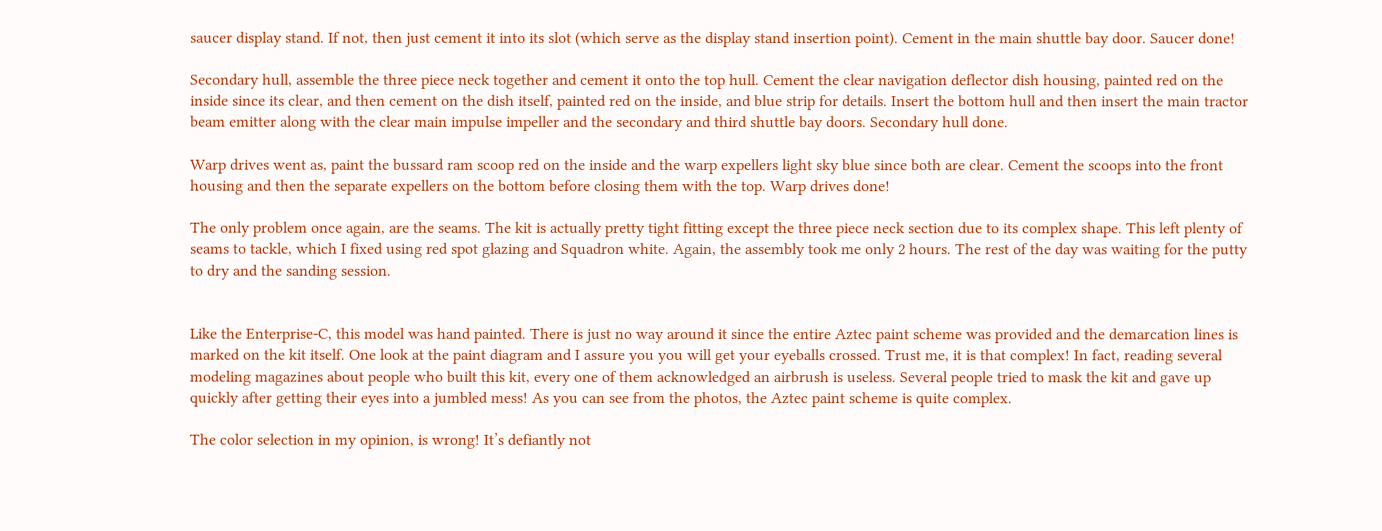saucer display stand. If not, then just cement it into its slot (which serve as the display stand insertion point). Cement in the main shuttle bay door. Saucer done!

Secondary hull, assemble the three piece neck together and cement it onto the top hull. Cement the clear navigation deflector dish housing, painted red on the inside since its clear, and then cement on the dish itself, painted red on the inside, and blue strip for details. Insert the bottom hull and then insert the main tractor beam emitter along with the clear main impulse impeller and the secondary and third shuttle bay doors. Secondary hull done.

Warp drives went as, paint the bussard ram scoop red on the inside and the warp expellers light sky blue since both are clear. Cement the scoops into the front housing and then the separate expellers on the bottom before closing them with the top. Warp drives done!

The only problem once again, are the seams. The kit is actually pretty tight fitting except the three piece neck section due to its complex shape. This left plenty of seams to tackle, which I fixed using red spot glazing and Squadron white. Again, the assembly took me only 2 hours. The rest of the day was waiting for the putty to dry and the sanding session.


Like the Enterprise-C, this model was hand painted. There is just no way around it since the entire Aztec paint scheme was provided and the demarcation lines is marked on the kit itself. One look at the paint diagram and I assure you you will get your eyeballs crossed. Trust me, it is that complex! In fact, reading several modeling magazines about people who built this kit, every one of them acknowledged an airbrush is useless. Several people tried to mask the kit and gave up quickly after getting their eyes into a jumbled mess! As you can see from the photos, the Aztec paint scheme is quite complex.

The color selection in my opinion, is wrong! It’s defiantly not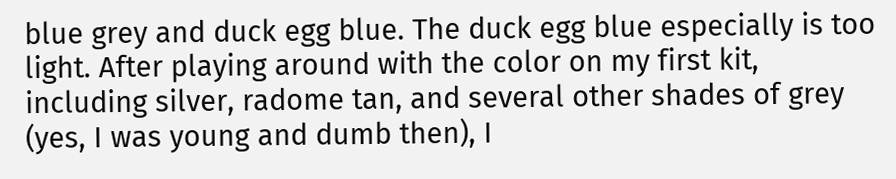blue grey and duck egg blue. The duck egg blue especially is too light. After playing around with the color on my first kit, including silver, radome tan, and several other shades of grey (yes, I was young and dumb then), I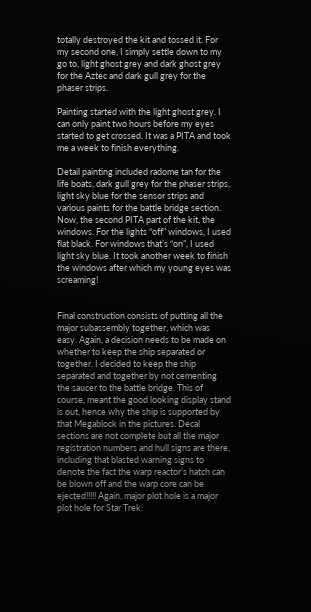totally destroyed the kit and tossed it. For my second one, I simply settle down to my go to, light ghost grey and dark ghost grey for the Aztec and dark gull grey for the phaser strips.

Painting started with the light ghost grey. I can only paint two hours before my eyes started to get crossed. It was a PITA and took me a week to finish everything.

Detail painting included radome tan for the life boats, dark gull grey for the phaser strips, light sky blue for the sensor strips and various paints for the battle bridge section. Now, the second PITA part of the kit, the windows. For the lights “off” windows, I used flat black. For windows that’s “on”, I used light sky blue. It took another week to finish the windows after which my young eyes was screaming!


Final construction consists of putting all the major subassembly together, which was easy. Again, a decision needs to be made on whether to keep the ship separated or together. I decided to keep the ship separated and together by not cementing the saucer to the battle bridge. This of course, meant the good looking display stand is out, hence why the ship is supported by that Megablock in the pictures. Decal sections are not complete but all the major registration numbers and hull signs are there, including that blasted warning signs to denote the fact the warp reactor’s hatch can be blown off and the warp core can be ejected!!!!! Again, major plot hole is a major plot hole for Star Trek: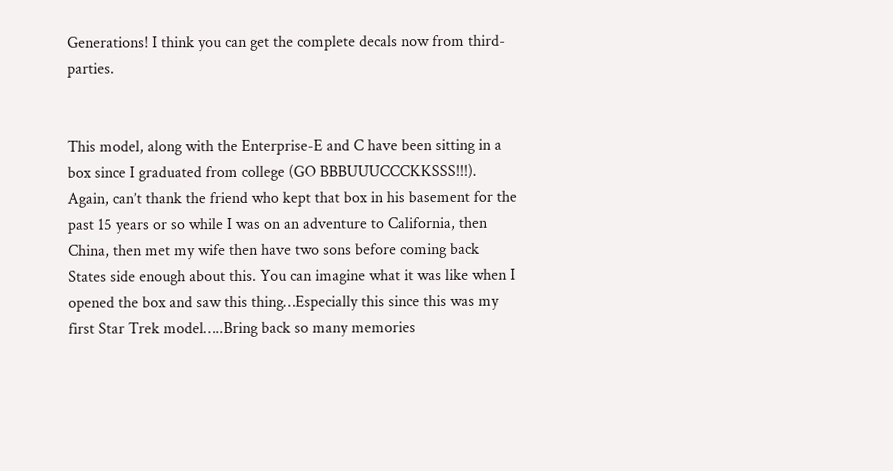Generations! I think you can get the complete decals now from third-parties.


This model, along with the Enterprise-E and C have been sitting in a box since I graduated from college (GO BBBUUUCCCKKSSS!!!). Again, can’t thank the friend who kept that box in his basement for the past 15 years or so while I was on an adventure to California, then China, then met my wife then have two sons before coming back States side enough about this. You can imagine what it was like when I opened the box and saw this thing…Especially this since this was my first Star Trek model…..Bring back so many memories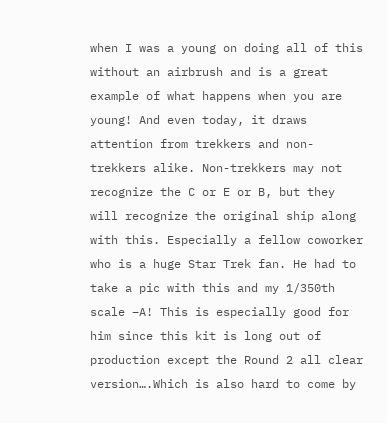when I was a young on doing all of this without an airbrush and is a great example of what happens when you are young! And even today, it draws attention from trekkers and non-trekkers alike. Non-trekkers may not recognize the C or E or B, but they will recognize the original ship along with this. Especially a fellow coworker who is a huge Star Trek fan. He had to take a pic with this and my 1/350th scale –A! This is especially good for him since this kit is long out of production except the Round 2 all clear version….Which is also hard to come by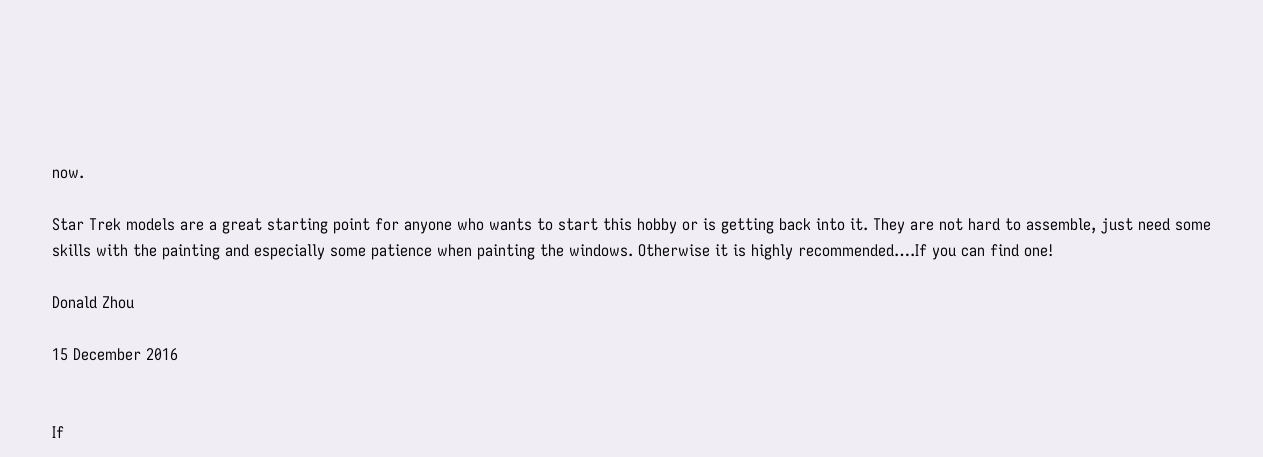now.

Star Trek models are a great starting point for anyone who wants to start this hobby or is getting back into it. They are not hard to assemble, just need some skills with the painting and especially some patience when painting the windows. Otherwise it is highly recommended….If you can find one!

Donald Zhou

15 December 2016


If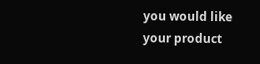you would like your product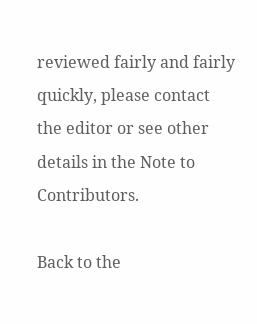reviewed fairly and fairly quickly, please contact the editor or see other details in the Note to Contributors.

Back to the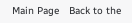Main Page   Back to the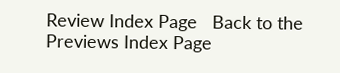Review Index Page   Back to the Previews Index Page